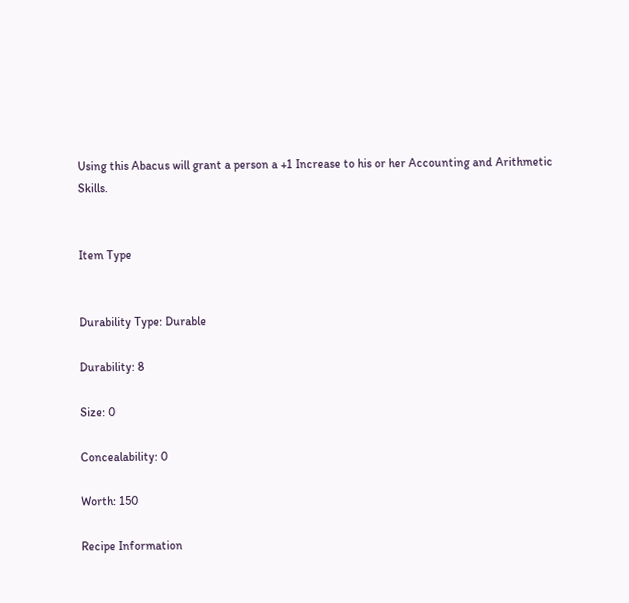Using this Abacus will grant a person a +1 Increase to his or her Accounting and Arithmetic Skills.


Item Type


Durability Type: Durable

Durability: 8

Size: 0

Concealability: 0

Worth: 150

Recipe Information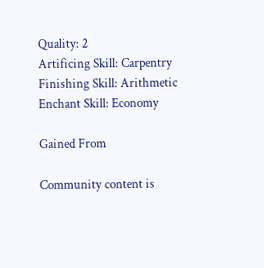Quality: 2
Artificing Skill: Carpentry
Finishing Skill: Arithmetic
Enchant Skill: Economy

Gained From

Community content is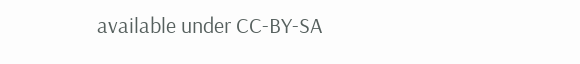available under CC-BY-SA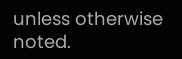unless otherwise noted.